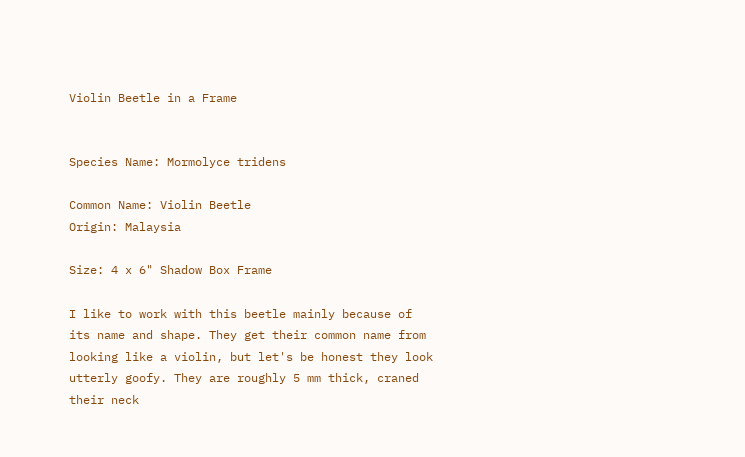Violin Beetle in a Frame


Species Name: Mormolyce tridens

Common Name: Violin Beetle
Origin: Malaysia

Size: 4 x 6" Shadow Box Frame

I like to work with this beetle mainly because of its name and shape. They get their common name from looking like a violin, but let's be honest they look utterly goofy. They are roughly 5 mm thick, craned their neck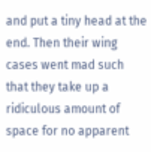and put a tiny head at the end. Then their wing cases went mad such that they take up a ridiculous amount of space for no apparent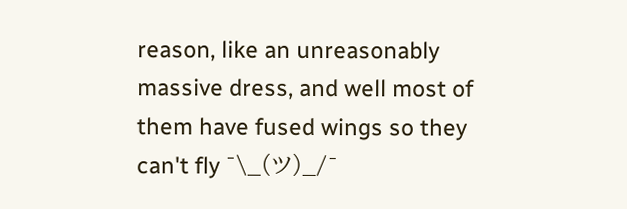reason, like an unreasonably massive dress, and well most of them have fused wings so they can't fly ¯\_(ツ)_/¯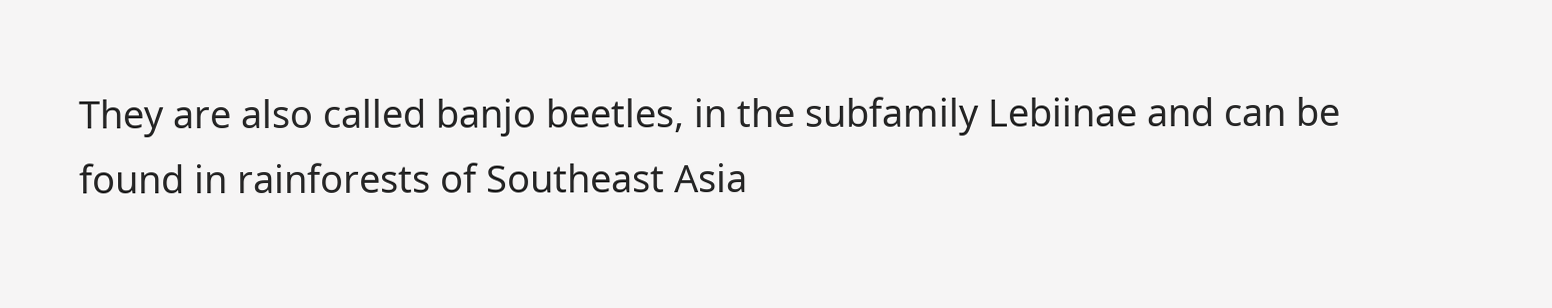They are also called banjo beetles, in the subfamily Lebiinae and can be found in rainforests of Southeast Asia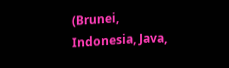(Brunei, Indonesia, Java,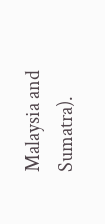Malaysia and Sumatra).